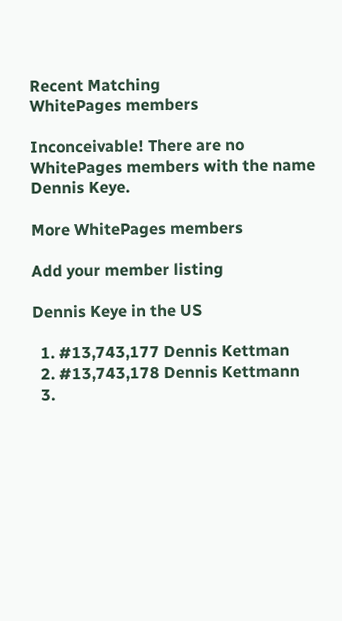Recent Matching
WhitePages members

Inconceivable! There are no WhitePages members with the name Dennis Keye.

More WhitePages members

Add your member listing

Dennis Keye in the US

  1. #13,743,177 Dennis Kettman
  2. #13,743,178 Dennis Kettmann
  3.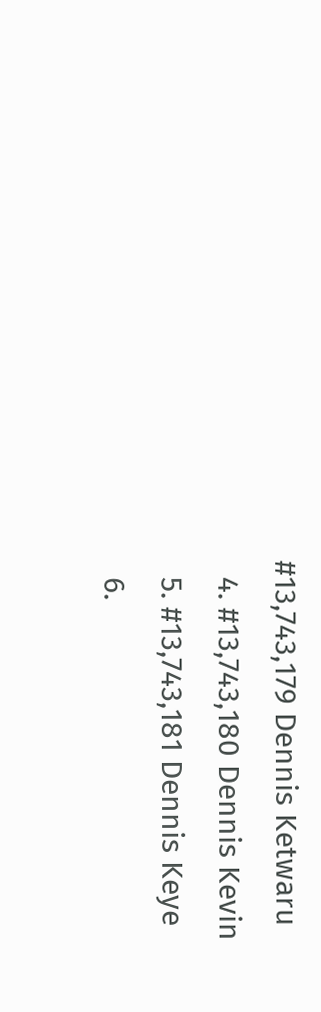#13,743,179 Dennis Ketwaru
  4. #13,743,180 Dennis Kevin
  5. #13,743,181 Dennis Keye
  6.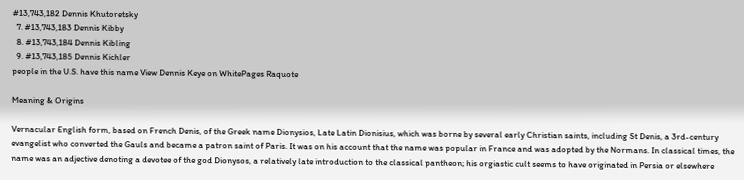#13,743,182 Dennis Khutoretsky
  7. #13,743,183 Dennis Kibby
  8. #13,743,184 Dennis Kibling
  9. #13,743,185 Dennis Kichler
people in the U.S. have this name View Dennis Keye on WhitePages Raquote

Meaning & Origins

Vernacular English form, based on French Denis, of the Greek name Dionysios, Late Latin Dionisius, which was borne by several early Christian saints, including St Denis, a 3rd-century evangelist who converted the Gauls and became a patron saint of Paris. It was on his account that the name was popular in France and was adopted by the Normans. In classical times, the name was an adjective denoting a devotee of the god Dionysos, a relatively late introduction to the classical pantheon; his orgiastic cult seems to have originated in Persia or elsewhere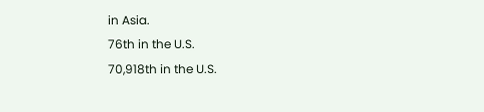in Asia.
76th in the U.S.
70,918th in the U.S.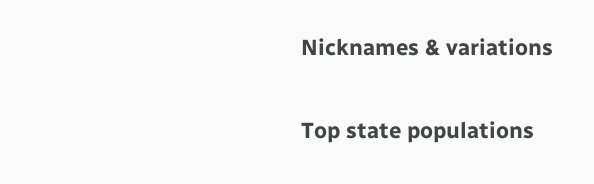Nicknames & variations

Top state populations